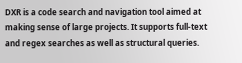DXR is a code search and navigation tool aimed at making sense of large projects. It supports full-text and regex searches as well as structural queries.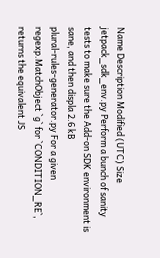Name Description Modified (UTC) Size
jetpack_sdk_env.py Perform a bunch of sanity tests to make sure the Add-on SDK environment is sane, and then displa 2.6 kB
plural-rules-generator.py For a given regexp.MatchObject `g` for `CONDITION_RE`, returns the equivalent JS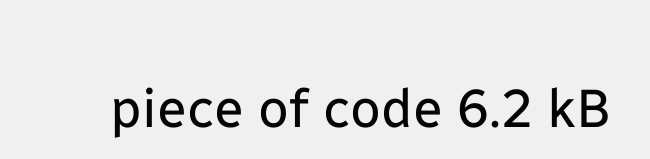piece of code 6.2 kB